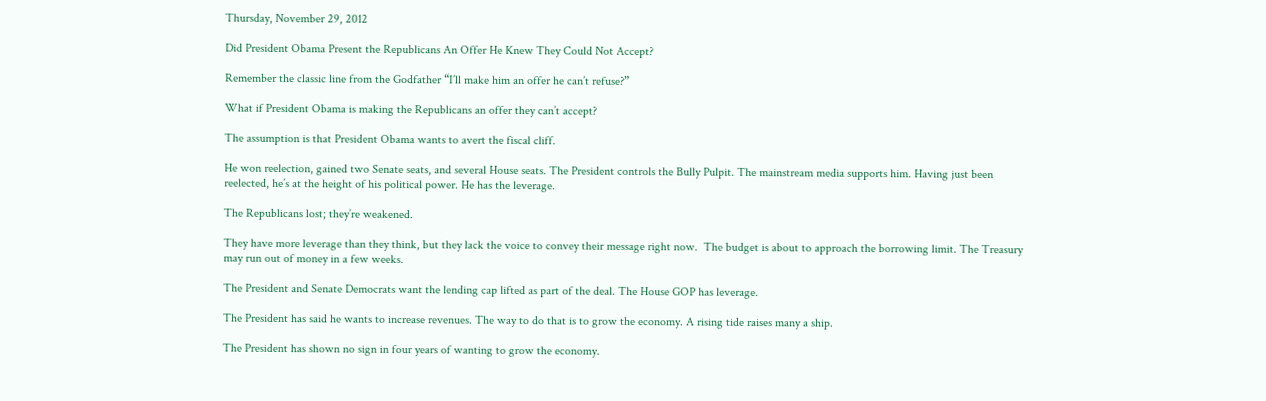Thursday, November 29, 2012

Did President Obama Present the Republicans An Offer He Knew They Could Not Accept?

Remember the classic line from the Godfather “I’ll make him an offer he can’t refuse?”

What if President Obama is making the Republicans an offer they can’t accept?

The assumption is that President Obama wants to avert the fiscal cliff.

He won reelection, gained two Senate seats, and several House seats. The President controls the Bully Pulpit. The mainstream media supports him. Having just been reelected, he’s at the height of his political power. He has the leverage.

The Republicans lost; they’re weakened.

They have more leverage than they think, but they lack the voice to convey their message right now.  The budget is about to approach the borrowing limit. The Treasury may run out of money in a few weeks.

The President and Senate Democrats want the lending cap lifted as part of the deal. The House GOP has leverage.

The President has said he wants to increase revenues. The way to do that is to grow the economy. A rising tide raises many a ship.

The President has shown no sign in four years of wanting to grow the economy.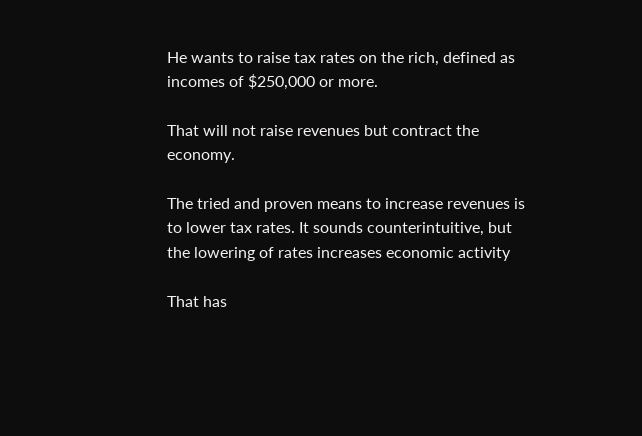He wants to raise tax rates on the rich, defined as incomes of $250,000 or more.

That will not raise revenues but contract the economy.

The tried and proven means to increase revenues is to lower tax rates. It sounds counterintuitive, but the lowering of rates increases economic activity

That has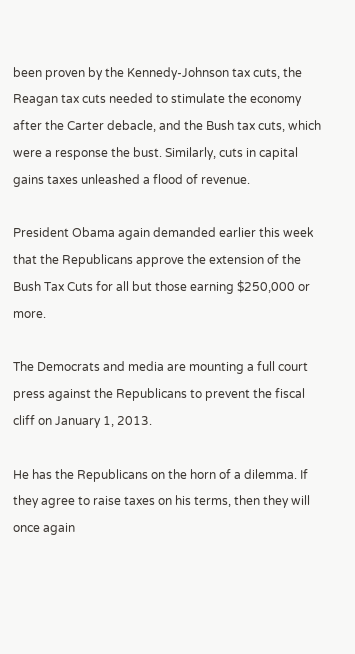been proven by the Kennedy-Johnson tax cuts, the Reagan tax cuts needed to stimulate the economy after the Carter debacle, and the Bush tax cuts, which were a response the bust. Similarly, cuts in capital gains taxes unleashed a flood of revenue.

President Obama again demanded earlier this week that the Republicans approve the extension of the Bush Tax Cuts for all but those earning $250,000 or more.

The Democrats and media are mounting a full court press against the Republicans to prevent the fiscal cliff on January 1, 2013.

He has the Republicans on the horn of a dilemma. If they agree to raise taxes on his terms, then they will once again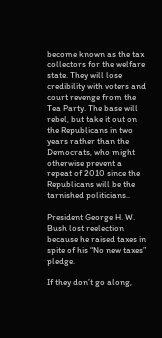become known as the tax collectors for the welfare state. They will lose credibility with voters and court revenge from the Tea Party. The base will rebel, but take it out on the Republicans in two years rather than the Democrats, who might otherwise prevent a repeat of 2010 since the Republicans will be the tarnished politicians..

President George H. W. Bush lost reelection because he raised taxes in spite of his “No new taxes” pledge.

If they don’t go along,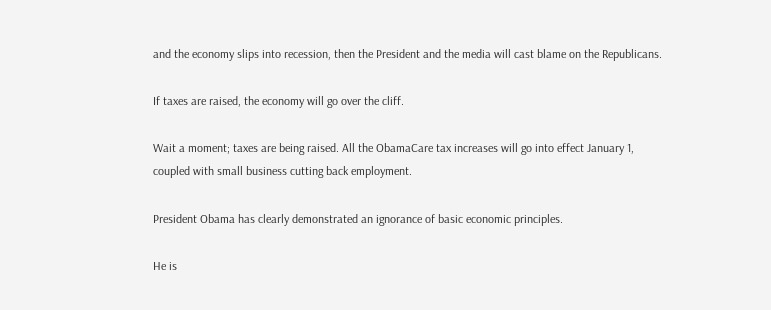and the economy slips into recession, then the President and the media will cast blame on the Republicans.

If taxes are raised, the economy will go over the cliff.

Wait a moment; taxes are being raised. All the ObamaCare tax increases will go into effect January 1, coupled with small business cutting back employment.

President Obama has clearly demonstrated an ignorance of basic economic principles.

He is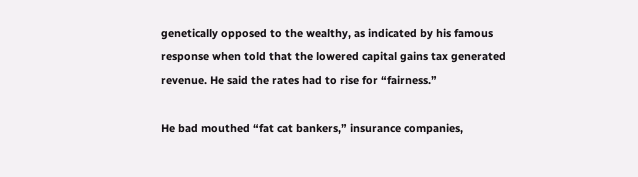genetically opposed to the wealthy, as indicated by his famous response when told that the lowered capital gains tax generated revenue. He said the rates had to rise for “fairness.”

He bad mouthed “fat cat bankers,” insurance companies,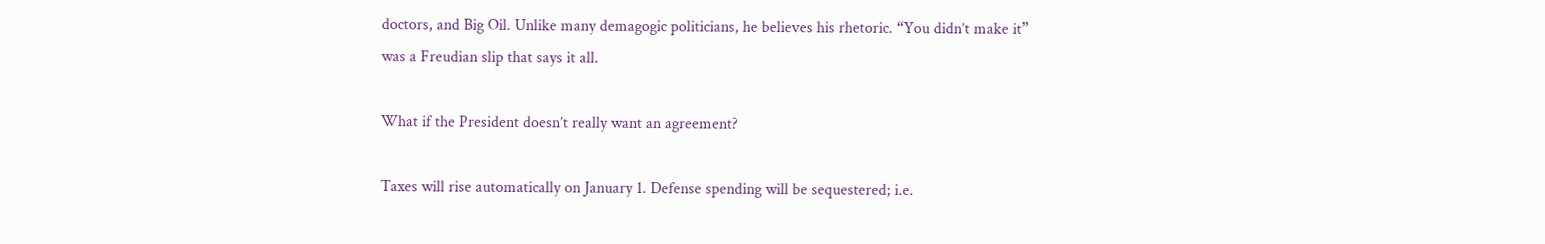doctors, and Big Oil. Unlike many demagogic politicians, he believes his rhetoric. “You didn’t make it” was a Freudian slip that says it all.

What if the President doesn’t really want an agreement?

Taxes will rise automatically on January 1. Defense spending will be sequestered; i.e.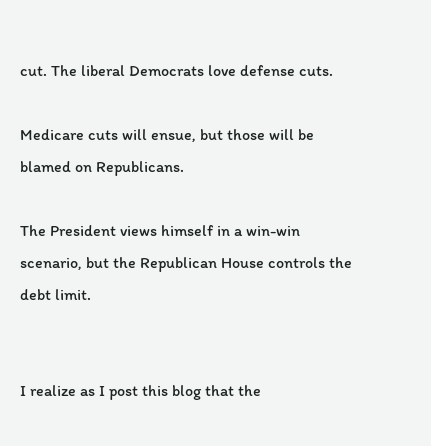cut. The liberal Democrats love defense cuts.

Medicare cuts will ensue, but those will be blamed on Republicans.

The President views himself in a win-win scenario, but the Republican House controls the debt limit.


I realize as I post this blog that the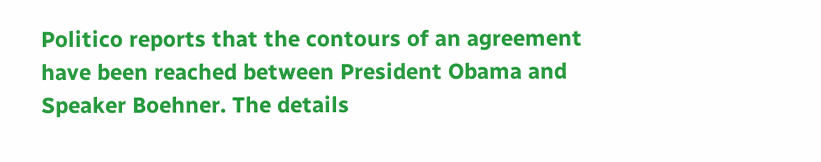Politico reports that the contours of an agreement have been reached between President Obama and Speaker Boehner. The details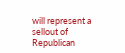will represent a sellout of Republican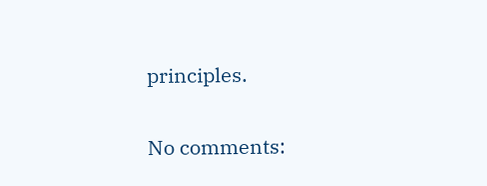principles.

No comments: